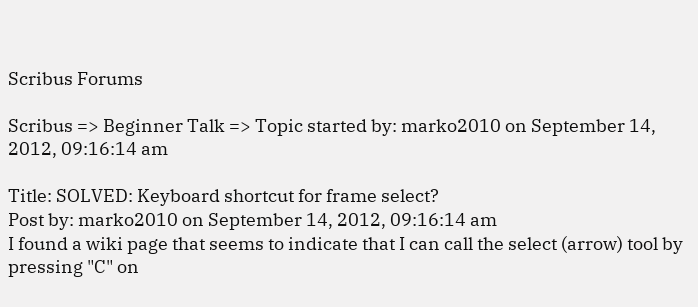Scribus Forums

Scribus => Beginner Talk => Topic started by: marko2010 on September 14, 2012, 09:16:14 am

Title: SOLVED: Keyboard shortcut for frame select?
Post by: marko2010 on September 14, 2012, 09:16:14 am
I found a wiki page that seems to indicate that I can call the select (arrow) tool by pressing "C" on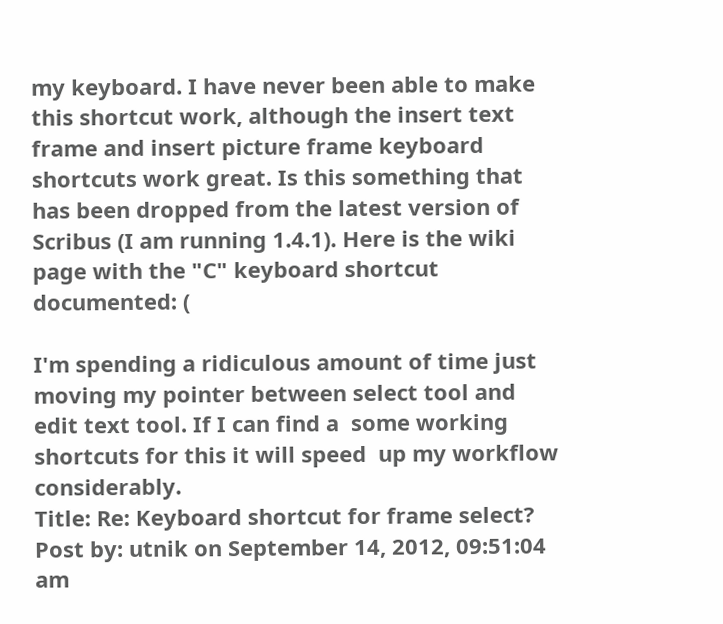my keyboard. I have never been able to make this shortcut work, although the insert text frame and insert picture frame keyboard shortcuts work great. Is this something that has been dropped from the latest version of Scribus (I am running 1.4.1). Here is the wiki page with the "C" keyboard shortcut documented: (

I'm spending a ridiculous amount of time just moving my pointer between select tool and edit text tool. If I can find a  some working shortcuts for this it will speed  up my workflow considerably.
Title: Re: Keyboard shortcut for frame select?
Post by: utnik on September 14, 2012, 09:51:04 am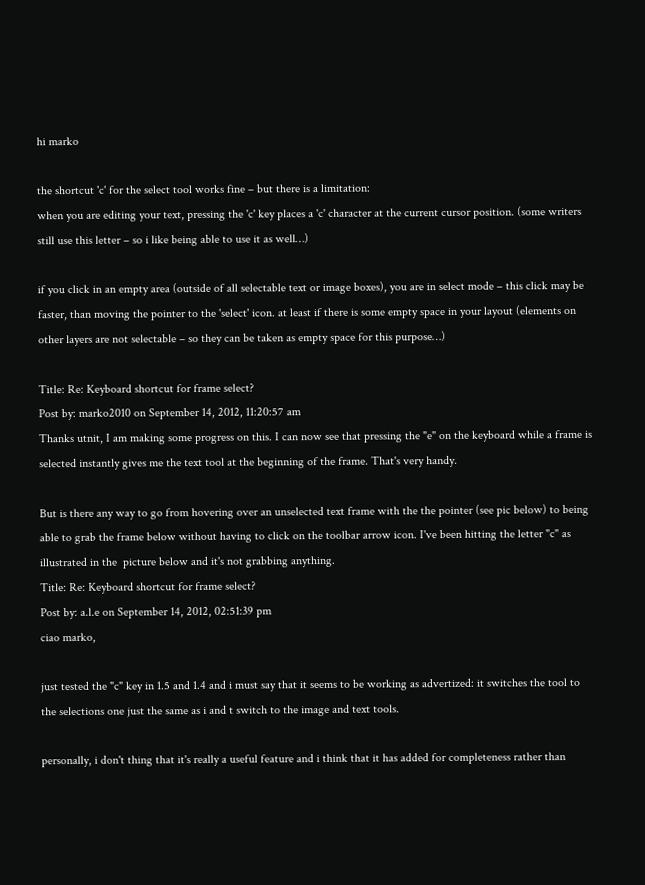hi marko

the shortcut 'c' for the select tool works fine – but there is a limitation:
when you are editing your text, pressing the 'c' key places a 'c' character at the current cursor position. (some writers still use this letter – so i like being able to use it as well…)

if you click in an empty area (outside of all selectable text or image boxes), you are in select mode – this click may be faster, than moving the pointer to the 'select' icon. at least if there is some empty space in your layout (elements on other layers are not selectable – so they can be taken as empty space for this purpose…)

Title: Re: Keyboard shortcut for frame select?
Post by: marko2010 on September 14, 2012, 11:20:57 am
Thanks utnit, I am making some progress on this. I can now see that pressing the "e" on the keyboard while a frame is selected instantly gives me the text tool at the beginning of the frame. That's very handy.

But is there any way to go from hovering over an unselected text frame with the the pointer (see pic below) to being able to grab the frame below without having to click on the toolbar arrow icon. I've been hitting the letter "c" as illustrated in the  picture below and it's not grabbing anything.
Title: Re: Keyboard shortcut for frame select?
Post by: a.l.e on September 14, 2012, 02:51:39 pm
ciao marko,

just tested the "c" key in 1.5 and 1.4 and i must say that it seems to be working as advertized: it switches the tool to the selections one just the same as i and t switch to the image and text tools.

personally, i don't thing that it's really a useful feature and i think that it has added for completeness rather than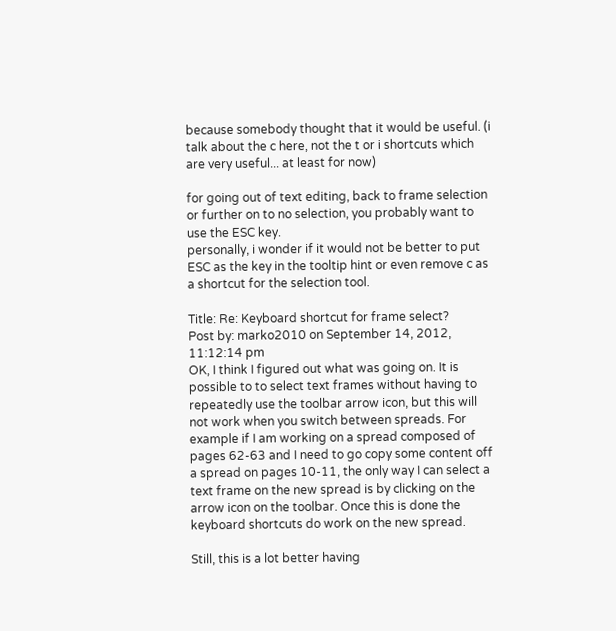because somebody thought that it would be useful. (i talk about the c here, not the t or i shortcuts which are very useful... at least for now)

for going out of text editing, back to frame selection or further on to no selection, you probably want to use the ESC key.
personally, i wonder if it would not be better to put ESC as the key in the tooltip hint or even remove c as a shortcut for the selection tool.

Title: Re: Keyboard shortcut for frame select?
Post by: marko2010 on September 14, 2012, 11:12:14 pm
OK, I think I figured out what was going on. It is possible to to select text frames without having to repeatedly use the toolbar arrow icon, but this will not work when you switch between spreads. For example if I am working on a spread composed of pages 62-63 and I need to go copy some content off a spread on pages 10-11, the only way I can select a text frame on the new spread is by clicking on the arrow icon on the toolbar. Once this is done the keyboard shortcuts do work on the new spread.

Still, this is a lot better having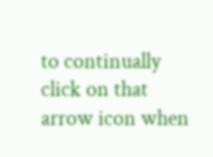to continually click on that arrow icon when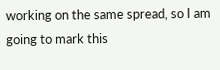working on the same spread, so I am going to mark this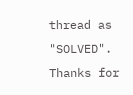thread as "SOLVED". Thanks for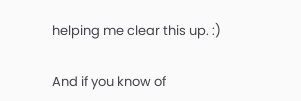helping me clear this up. :)

And if you know of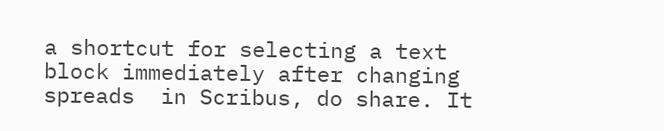a shortcut for selecting a text block immediately after changing spreads  in Scribus, do share. It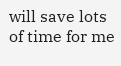will save lots of time for me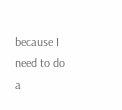because I need to do a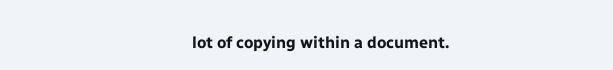lot of copying within a document.